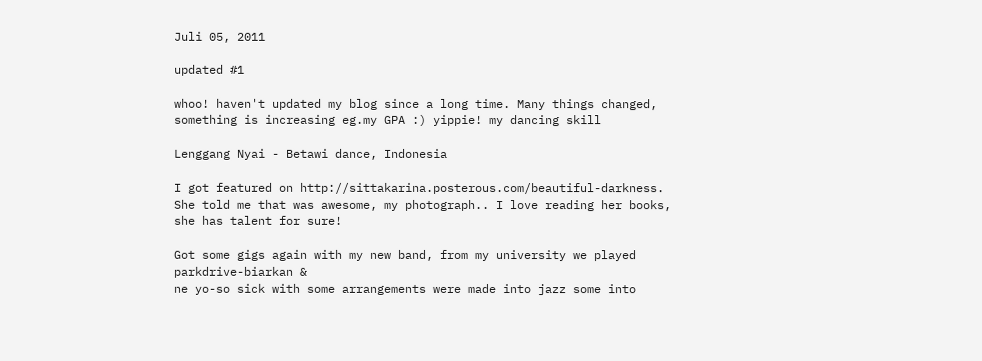Juli 05, 2011

updated #1

whoo! haven't updated my blog since a long time. Many things changed, something is increasing eg.my GPA :) yippie! my dancing skill

Lenggang Nyai - Betawi dance, Indonesia

I got featured on http://sittakarina.posterous.com/beautiful-darkness. She told me that was awesome, my photograph.. I love reading her books, she has talent for sure!

Got some gigs again with my new band, from my university we played parkdrive-biarkan &
ne yo-so sick with some arrangements were made into jazz some into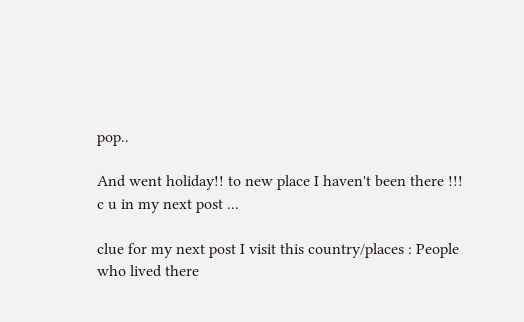pop..

And went holiday!! to new place I haven't been there !!!
c u in my next post ...

clue for my next post I visit this country/places : People who lived there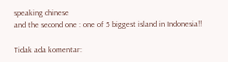speaking chinese
and the second one : one of 5 biggest island in Indonesia!!

Tidak ada komentar: